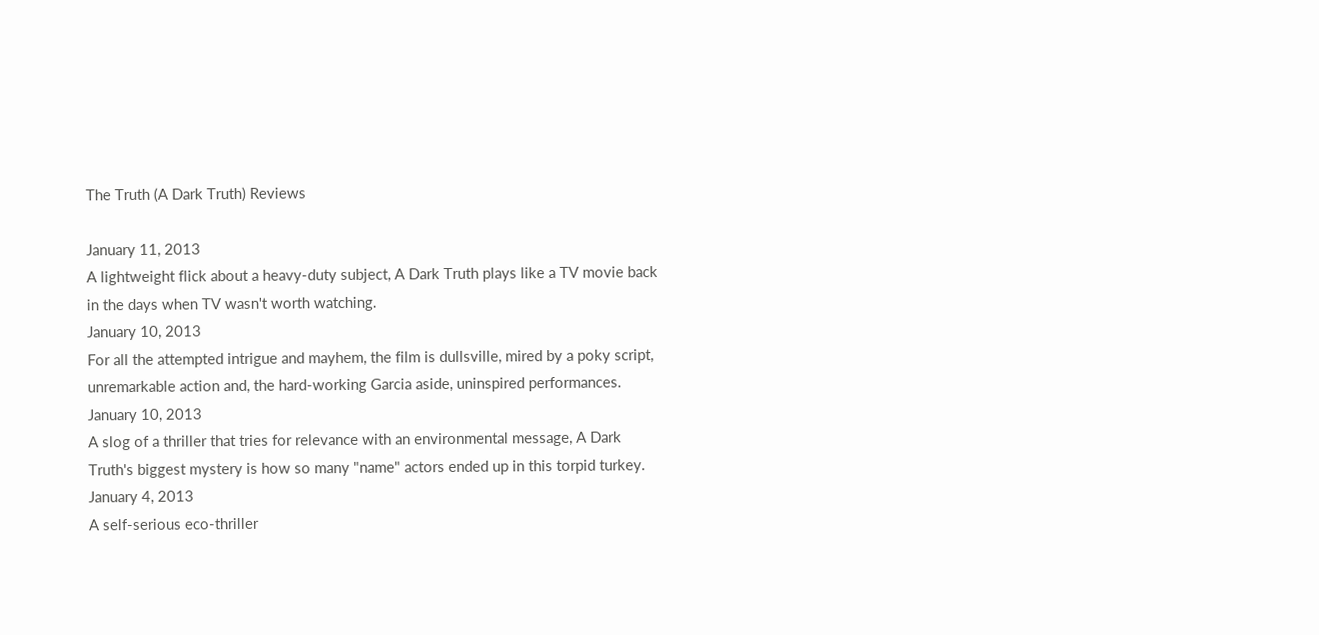The Truth (A Dark Truth) Reviews

January 11, 2013
A lightweight flick about a heavy-duty subject, A Dark Truth plays like a TV movie back in the days when TV wasn't worth watching.
January 10, 2013
For all the attempted intrigue and mayhem, the film is dullsville, mired by a poky script, unremarkable action and, the hard-working Garcia aside, uninspired performances.
January 10, 2013
A slog of a thriller that tries for relevance with an environmental message, A Dark Truth's biggest mystery is how so many "name" actors ended up in this torpid turkey.
January 4, 2013
A self-serious eco-thriller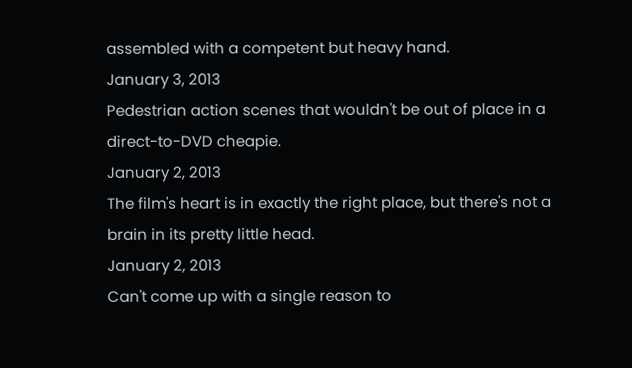assembled with a competent but heavy hand.
January 3, 2013
Pedestrian action scenes that wouldn't be out of place in a direct-to-DVD cheapie.
January 2, 2013
The film's heart is in exactly the right place, but there's not a brain in its pretty little head.
January 2, 2013
Can't come up with a single reason to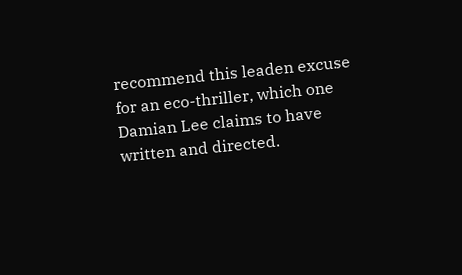recommend this leaden excuse for an eco-thriller, which one Damian Lee claims to have written and directed.